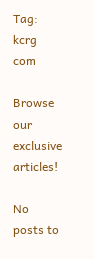Tag: kcrg com

Browse our exclusive articles!

No posts to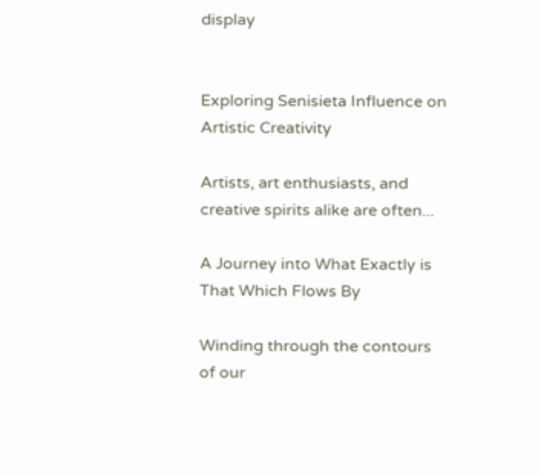display


Exploring Senisieta Influence on Artistic Creativity

Artists, art enthusiasts, and creative spirits alike are often...

A Journey into What Exactly is That Which Flows By

Winding through the contours of our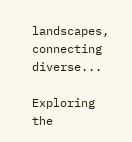landscapes, connecting diverse...

Exploring the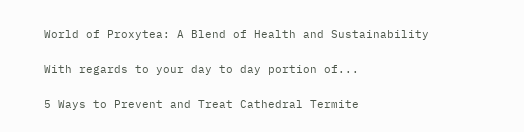World of Proxytea: A Blend of Health and Sustainability

With regards to your day to day portion of...

5 Ways to Prevent and Treat Cathedral Termite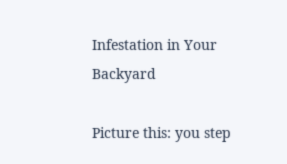Infestation in Your Backyard

Picture this: you step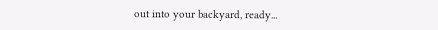out into your backyard, ready...